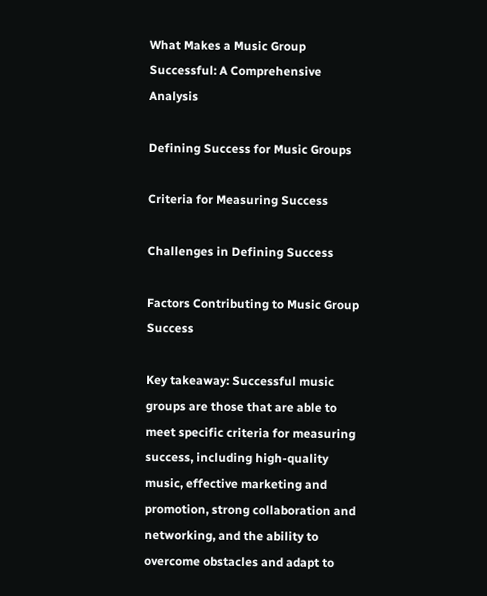What Makes a Music Group Successful: A Comprehensive Analysis

Defining Success for Music Groups

Criteria for Measuring Success

Challenges in Defining Success

Factors Contributing to Music Group Success

Key takeaway: Successful music groups are those that are able to meet specific criteria for measuring success, including high-quality music, effective marketing and promotion, strong collaboration and networking, and the ability to overcome obstacles and adapt to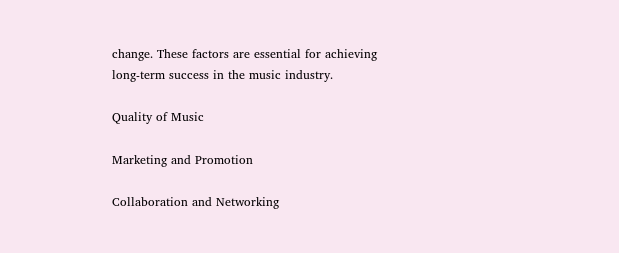change. These factors are essential for achieving long-term success in the music industry.

Quality of Music

Marketing and Promotion

Collaboration and Networking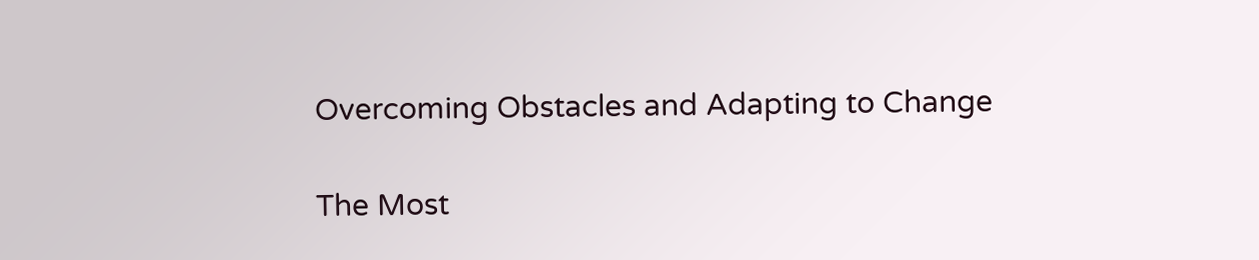Overcoming Obstacles and Adapting to Change

The Most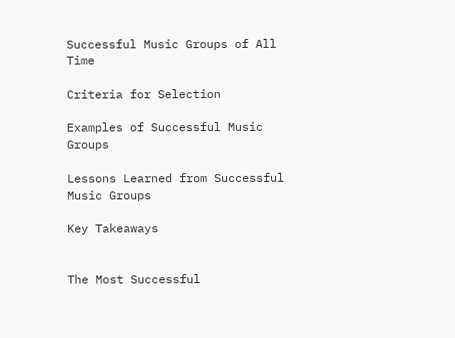Successful Music Groups of All Time

Criteria for Selection

Examples of Successful Music Groups

Lessons Learned from Successful Music Groups

Key Takeaways


The Most Successful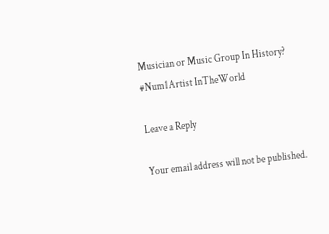Musician or Music Group In History? #Num1Artist InTheWorld

Leave a Reply

Your email address will not be published.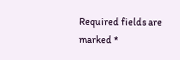Required fields are marked *